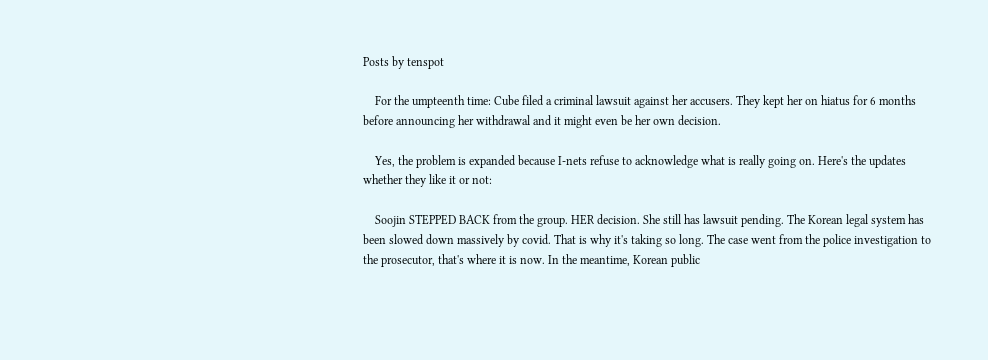Posts by tenspot

    For the umpteenth time: Cube filed a criminal lawsuit against her accusers. They kept her on hiatus for 6 months before announcing her withdrawal and it might even be her own decision.

    Yes, the problem is expanded because I-nets refuse to acknowledge what is really going on. Here's the updates whether they like it or not:

    Soojin STEPPED BACK from the group. HER decision. She still has lawsuit pending. The Korean legal system has been slowed down massively by covid. That is why it's taking so long. The case went from the police investigation to the prosecutor, that's where it is now. In the meantime, Korean public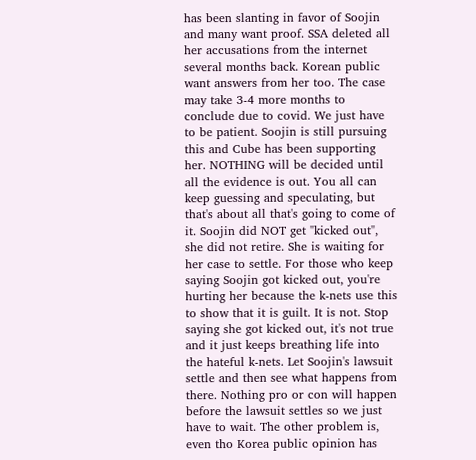has been slanting in favor of Soojin and many want proof. SSA deleted all her accusations from the internet several months back. Korean public want answers from her too. The case may take 3-4 more months to conclude due to covid. We just have to be patient. Soojin is still pursuing this and Cube has been supporting her. NOTHING will be decided until all the evidence is out. You all can keep guessing and speculating, but that's about all that's going to come of it. Soojin did NOT get "kicked out", she did not retire. She is waiting for her case to settle. For those who keep saying Soojin got kicked out, you're hurting her because the k-nets use this to show that it is guilt. It is not. Stop saying she got kicked out, it's not true and it just keeps breathing life into the hateful k-nets. Let Soojin's lawsuit settle and then see what happens from there. Nothing pro or con will happen before the lawsuit settles so we just have to wait. The other problem is, even tho Korea public opinion has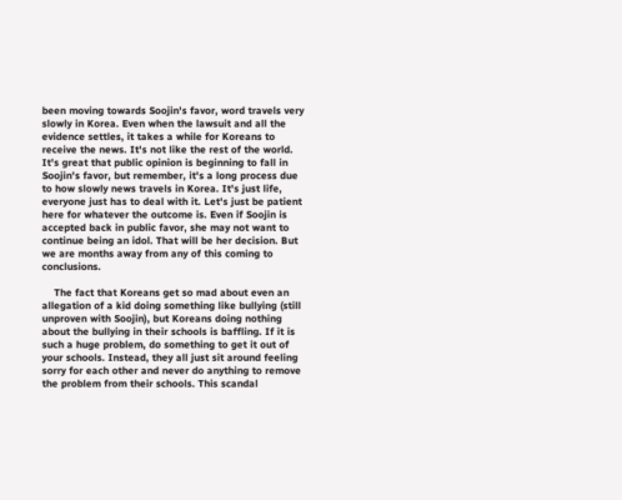been moving towards Soojin's favor, word travels very slowly in Korea. Even when the lawsuit and all the evidence settles, it takes a while for Koreans to receive the news. It's not like the rest of the world. It's great that public opinion is beginning to fall in Soojin's favor, but remember, it's a long process due to how slowly news travels in Korea. It's just life, everyone just has to deal with it. Let's just be patient here for whatever the outcome is. Even if Soojin is accepted back in public favor, she may not want to continue being an idol. That will be her decision. But we are months away from any of this coming to conclusions.

    The fact that Koreans get so mad about even an allegation of a kid doing something like bullying (still unproven with Soojin), but Koreans doing nothing about the bullying in their schools is baffling. If it is such a huge problem, do something to get it out of your schools. Instead, they all just sit around feeling sorry for each other and never do anything to remove the problem from their schools. This scandal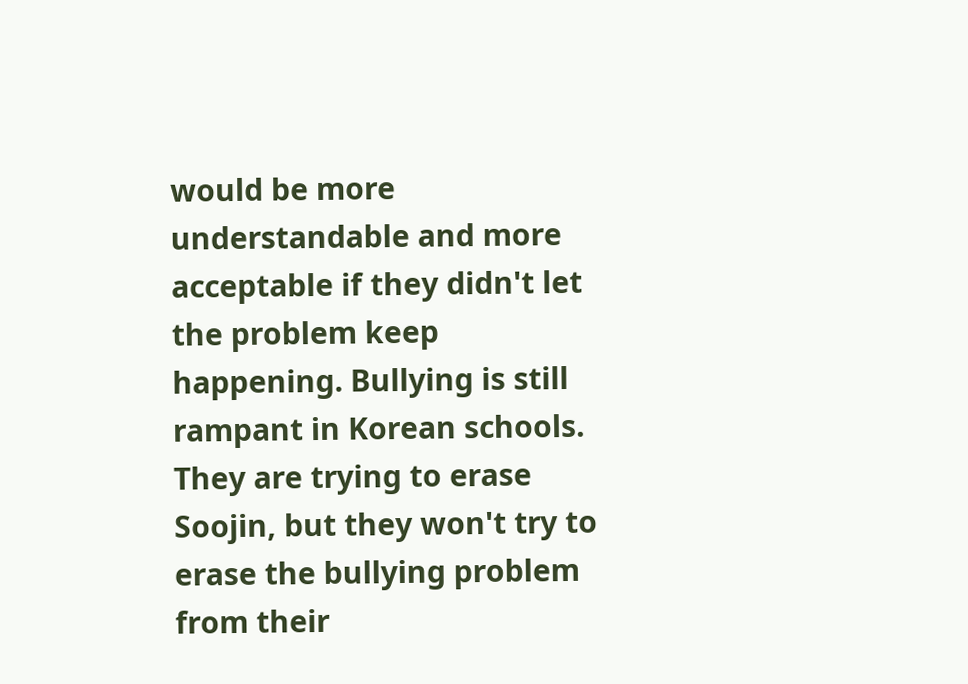would be more understandable and more acceptable if they didn't let the problem keep happening. Bullying is still rampant in Korean schools. They are trying to erase Soojin, but they won't try to erase the bullying problem from their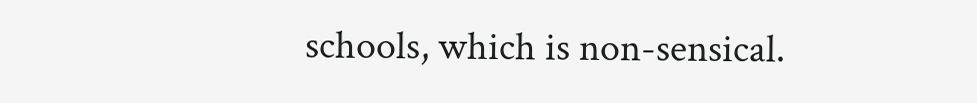schools, which is non-sensical.